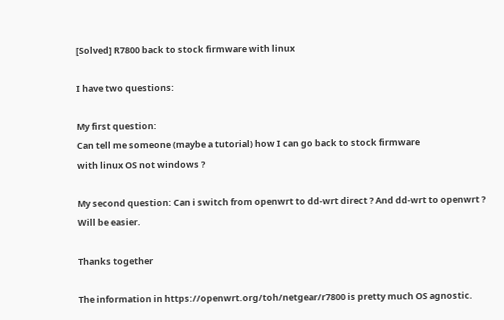[Solved] R7800 back to stock firmware with linux

I have two questions:

My first question:
Can tell me someone (maybe a tutorial) how I can go back to stock firmware
with linux OS not windows ?

My second question: Can i switch from openwrt to dd-wrt direct ? And dd-wrt to openwrt ?
Will be easier.

Thanks together

The information in https://openwrt.org/toh/netgear/r7800 is pretty much OS agnostic.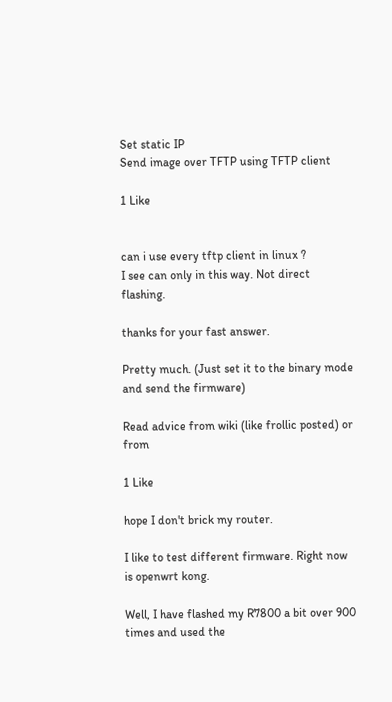Set static IP
Send image over TFTP using TFTP client

1 Like


can i use every tftp client in linux ?
I see can only in this way. Not direct flashing.

thanks for your fast answer.

Pretty much. (Just set it to the binary mode and send the firmware)

Read advice from wiki (like frollic posted) or from

1 Like

hope I don't brick my router.

I like to test different firmware. Right now is openwrt kong.

Well, I have flashed my R7800 a bit over 900 times and used the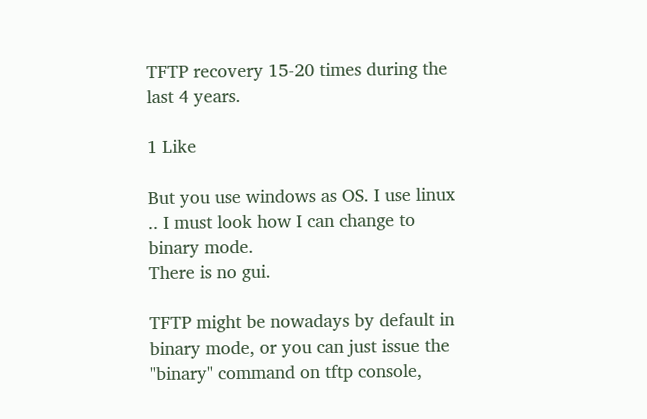TFTP recovery 15-20 times during the last 4 years.

1 Like

But you use windows as OS. I use linux .. I must look how I can change to binary mode.
There is no gui.

TFTP might be nowadays by default in binary mode, or you can just issue the "binary" command on tftp console,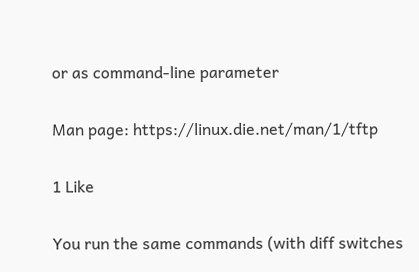or as command-line parameter

Man page: https://linux.die.net/man/1/tftp

1 Like

You run the same commands (with diff switches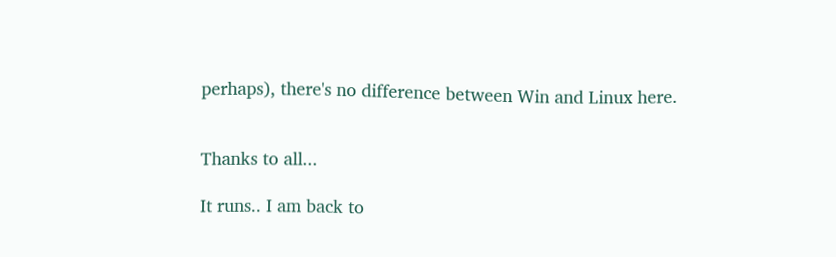perhaps), there's no difference between Win and Linux here.


Thanks to all...

It runs.. I am back to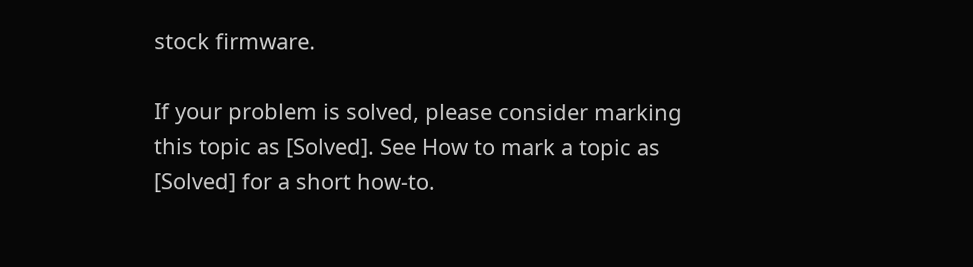stock firmware.

If your problem is solved, please consider marking this topic as [Solved]. See How to mark a topic as [Solved] for a short how-to.